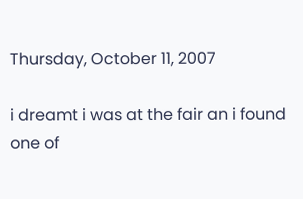Thursday, October 11, 2007

i dreamt i was at the fair an i found one of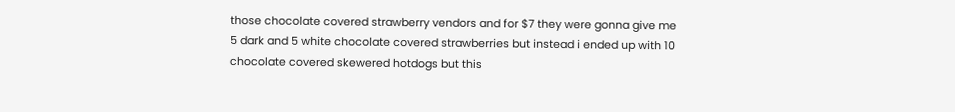those chocolate covered strawberry vendors and for $7 they were gonna give me 5 dark and 5 white chocolate covered strawberries but instead i ended up with 10 chocolate covered skewered hotdogs but this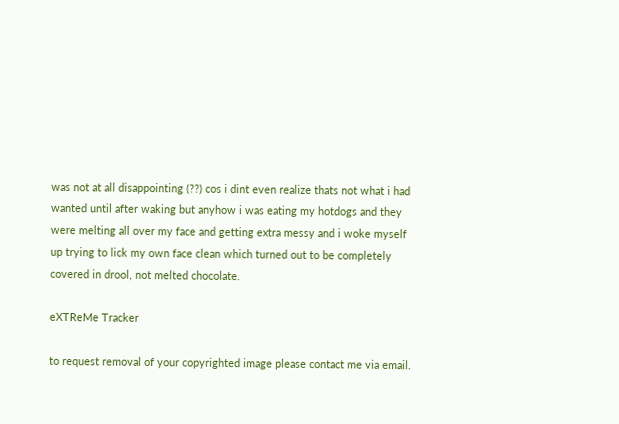was not at all disappointing (??) cos i dint even realize thats not what i had wanted until after waking but anyhow i was eating my hotdogs and they were melting all over my face and getting extra messy and i woke myself up trying to lick my own face clean which turned out to be completely covered in drool, not melted chocolate.

eXTReMe Tracker

to request removal of your copyrighted image please contact me via email.